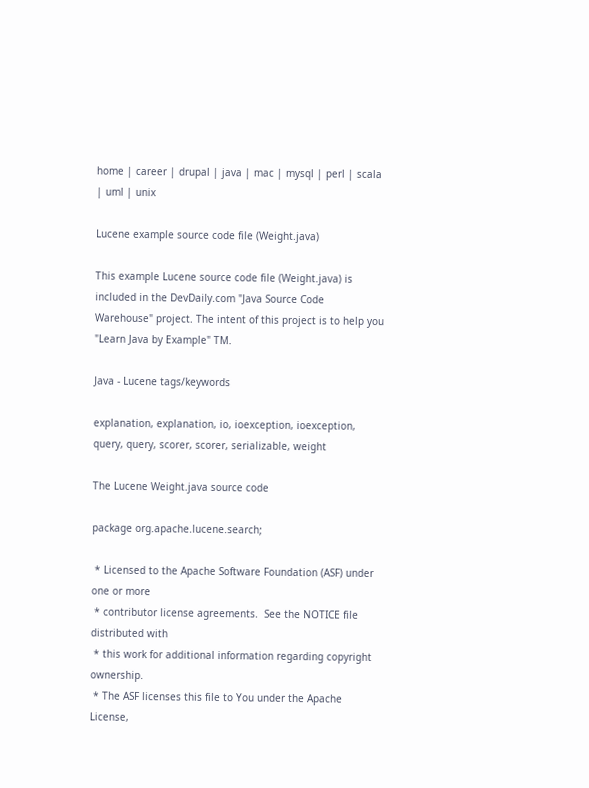home | career | drupal | java | mac | mysql | perl | scala | uml | unix

Lucene example source code file (Weight.java)

This example Lucene source code file (Weight.java) is included in the DevDaily.com "Java Source Code Warehouse" project. The intent of this project is to help you "Learn Java by Example" TM.

Java - Lucene tags/keywords

explanation, explanation, io, ioexception, ioexception, query, query, scorer, scorer, serializable, weight

The Lucene Weight.java source code

package org.apache.lucene.search;

 * Licensed to the Apache Software Foundation (ASF) under one or more
 * contributor license agreements.  See the NOTICE file distributed with
 * this work for additional information regarding copyright ownership.
 * The ASF licenses this file to You under the Apache License,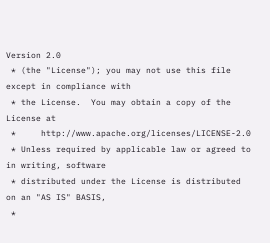Version 2.0
 * (the "License"); you may not use this file except in compliance with
 * the License.  You may obtain a copy of the License at
 *     http://www.apache.org/licenses/LICENSE-2.0
 * Unless required by applicable law or agreed to in writing, software
 * distributed under the License is distributed on an "AS IS" BASIS,
 *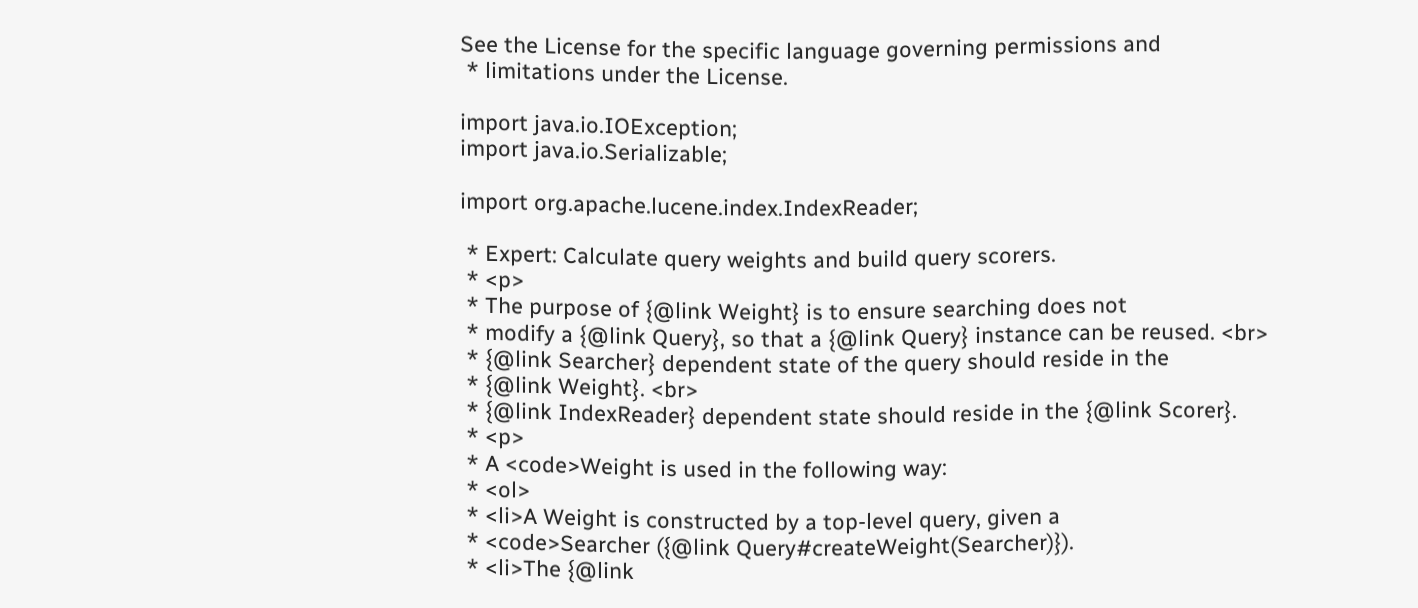See the License for the specific language governing permissions and
 * limitations under the License.

import java.io.IOException;
import java.io.Serializable;

import org.apache.lucene.index.IndexReader;

 * Expert: Calculate query weights and build query scorers.
 * <p>
 * The purpose of {@link Weight} is to ensure searching does not
 * modify a {@link Query}, so that a {@link Query} instance can be reused. <br>
 * {@link Searcher} dependent state of the query should reside in the
 * {@link Weight}. <br>
 * {@link IndexReader} dependent state should reside in the {@link Scorer}.
 * <p>
 * A <code>Weight is used in the following way:
 * <ol>
 * <li>A Weight is constructed by a top-level query, given a
 * <code>Searcher ({@link Query#createWeight(Searcher)}).
 * <li>The {@link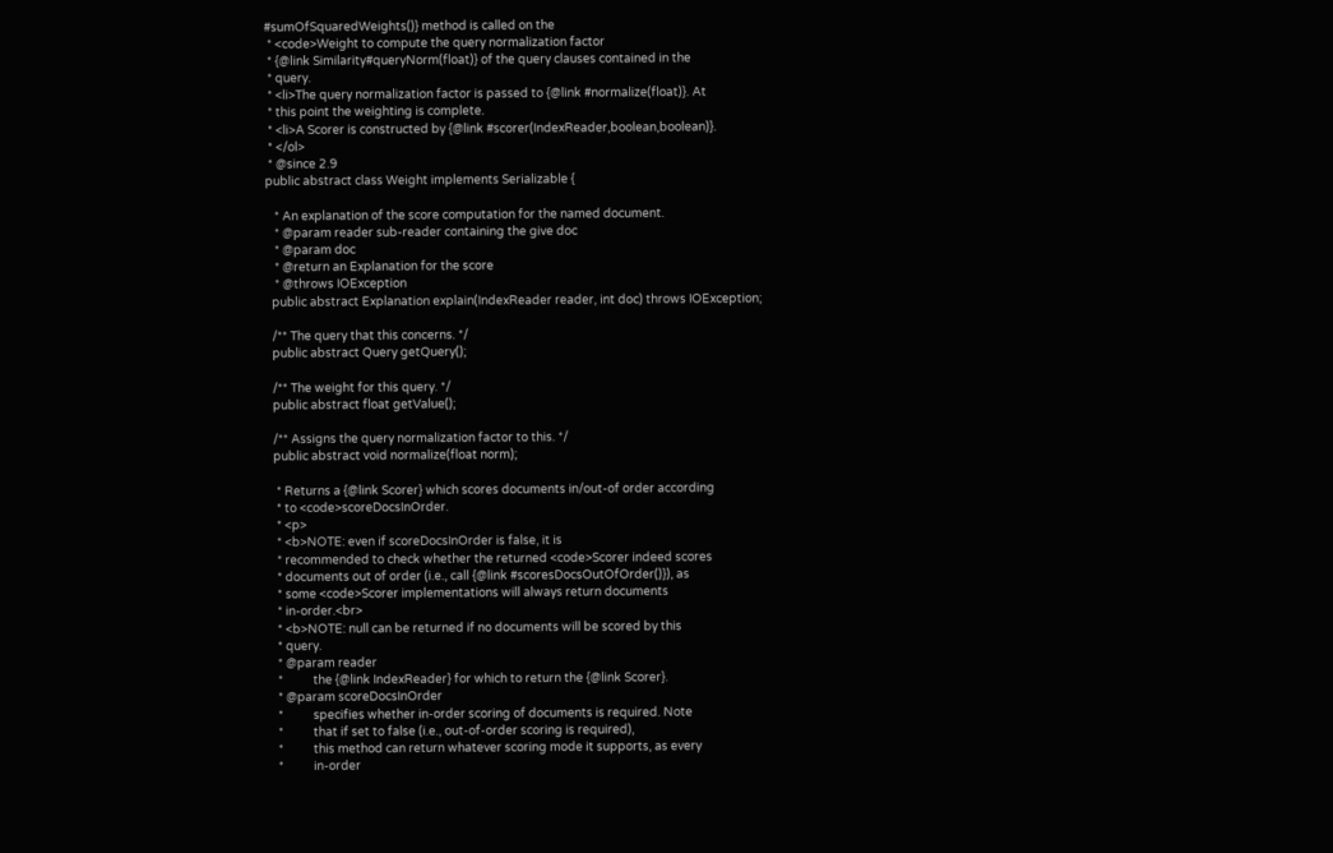#sumOfSquaredWeights()} method is called on the
 * <code>Weight to compute the query normalization factor
 * {@link Similarity#queryNorm(float)} of the query clauses contained in the
 * query.
 * <li>The query normalization factor is passed to {@link #normalize(float)}. At
 * this point the weighting is complete.
 * <li>A Scorer is constructed by {@link #scorer(IndexReader,boolean,boolean)}.
 * </ol>
 * @since 2.9
public abstract class Weight implements Serializable {

   * An explanation of the score computation for the named document.
   * @param reader sub-reader containing the give doc
   * @param doc
   * @return an Explanation for the score
   * @throws IOException
  public abstract Explanation explain(IndexReader reader, int doc) throws IOException;

  /** The query that this concerns. */
  public abstract Query getQuery();

  /** The weight for this query. */
  public abstract float getValue();

  /** Assigns the query normalization factor to this. */
  public abstract void normalize(float norm);

   * Returns a {@link Scorer} which scores documents in/out-of order according
   * to <code>scoreDocsInOrder.
   * <p>
   * <b>NOTE: even if scoreDocsInOrder is false, it is
   * recommended to check whether the returned <code>Scorer indeed scores
   * documents out of order (i.e., call {@link #scoresDocsOutOfOrder()}), as
   * some <code>Scorer implementations will always return documents
   * in-order.<br>
   * <b>NOTE: null can be returned if no documents will be scored by this
   * query.
   * @param reader
   *          the {@link IndexReader} for which to return the {@link Scorer}.
   * @param scoreDocsInOrder
   *          specifies whether in-order scoring of documents is required. Note
   *          that if set to false (i.e., out-of-order scoring is required),
   *          this method can return whatever scoring mode it supports, as every
   *          in-order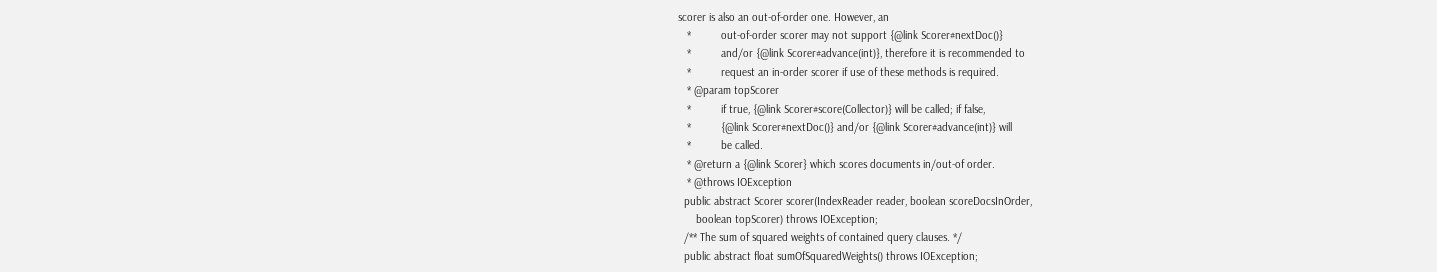scorer is also an out-of-order one. However, an
   *          out-of-order scorer may not support {@link Scorer#nextDoc()}
   *          and/or {@link Scorer#advance(int)}, therefore it is recommended to
   *          request an in-order scorer if use of these methods is required.
   * @param topScorer
   *          if true, {@link Scorer#score(Collector)} will be called; if false,
   *          {@link Scorer#nextDoc()} and/or {@link Scorer#advance(int)} will
   *          be called.
   * @return a {@link Scorer} which scores documents in/out-of order.
   * @throws IOException
  public abstract Scorer scorer(IndexReader reader, boolean scoreDocsInOrder,
      boolean topScorer) throws IOException;
  /** The sum of squared weights of contained query clauses. */
  public abstract float sumOfSquaredWeights() throws IOException;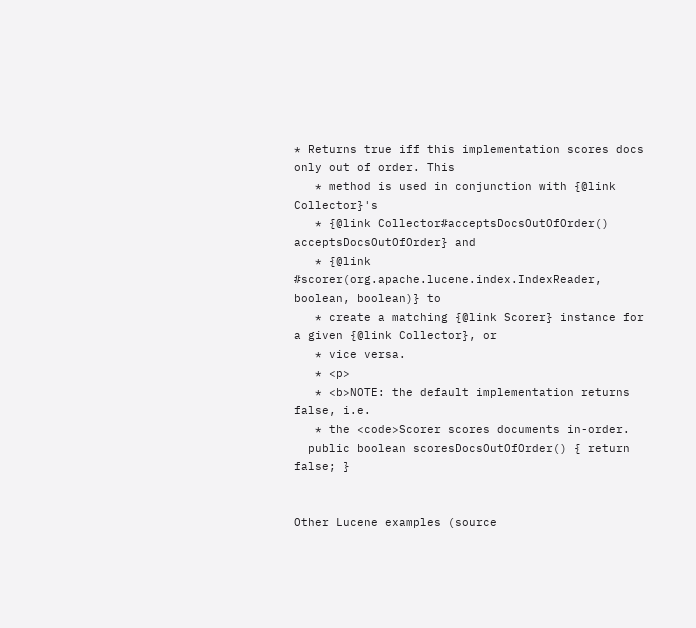* Returns true iff this implementation scores docs only out of order. This
   * method is used in conjunction with {@link Collector}'s
   * {@link Collector#acceptsDocsOutOfOrder() acceptsDocsOutOfOrder} and
   * {@link #scorer(org.apache.lucene.index.IndexReader, boolean, boolean)} to
   * create a matching {@link Scorer} instance for a given {@link Collector}, or
   * vice versa.
   * <p>
   * <b>NOTE: the default implementation returns false, i.e.
   * the <code>Scorer scores documents in-order.
  public boolean scoresDocsOutOfOrder() { return false; }


Other Lucene examples (source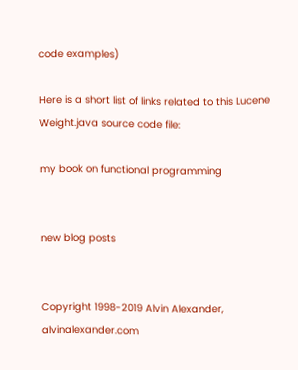code examples)

Here is a short list of links related to this Lucene Weight.java source code file:

my book on functional programming


new blog posts


Copyright 1998-2019 Alvin Alexander, alvinalexander.com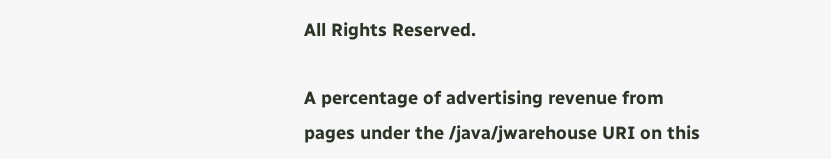All Rights Reserved.

A percentage of advertising revenue from
pages under the /java/jwarehouse URI on this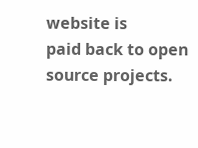website is
paid back to open source projects.